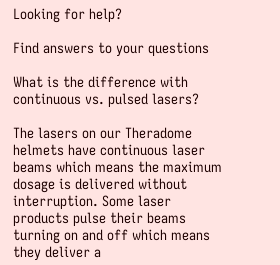Looking for help?

Find answers to your questions

What is the difference with continuous vs. pulsed lasers?

The lasers on our Theradome helmets have continuous laser beams which means the maximum dosage is delivered without interruption. Some laser products pulse their beams turning on and off which means they deliver a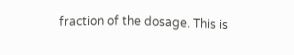fraction of the dosage. This is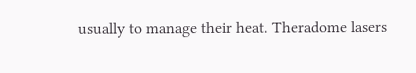usually to manage their heat. Theradome lasers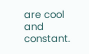are cool and constant.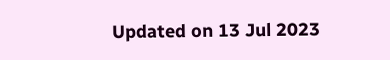Updated on 13 Jul 2023